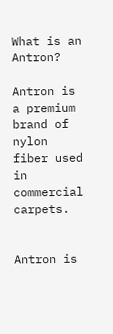What is an Antron?

Antron is a premium brand of nylon fiber used in commercial carpets.


Antron is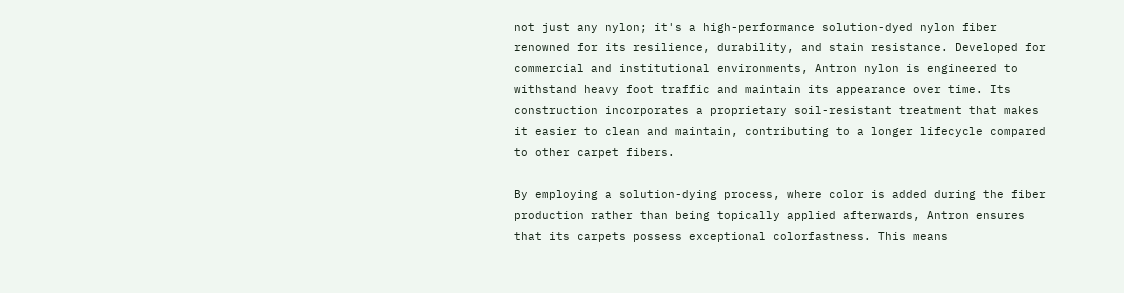not just any nylon; it's a high-performance solution-dyed nylon fiber renowned for its resilience, durability, and stain resistance. Developed for commercial and institutional environments, Antron nylon is engineered to withstand heavy foot traffic and maintain its appearance over time. Its construction incorporates a proprietary soil-resistant treatment that makes it easier to clean and maintain, contributing to a longer lifecycle compared to other carpet fibers.

By employing a solution-dying process, where color is added during the fiber production rather than being topically applied afterwards, Antron ensures that its carpets possess exceptional colorfastness. This means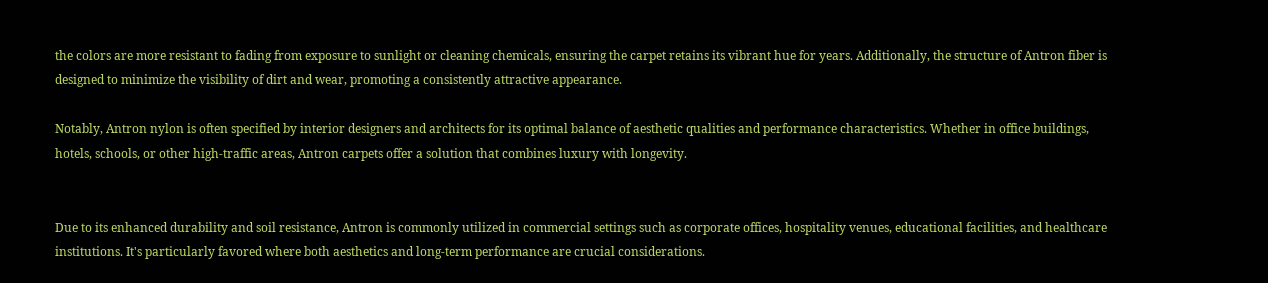the colors are more resistant to fading from exposure to sunlight or cleaning chemicals, ensuring the carpet retains its vibrant hue for years. Additionally, the structure of Antron fiber is designed to minimize the visibility of dirt and wear, promoting a consistently attractive appearance.

Notably, Antron nylon is often specified by interior designers and architects for its optimal balance of aesthetic qualities and performance characteristics. Whether in office buildings, hotels, schools, or other high-traffic areas, Antron carpets offer a solution that combines luxury with longevity.


Due to its enhanced durability and soil resistance, Antron is commonly utilized in commercial settings such as corporate offices, hospitality venues, educational facilities, and healthcare institutions. It's particularly favored where both aesthetics and long-term performance are crucial considerations.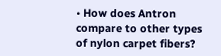• How does Antron compare to other types of nylon carpet fibers?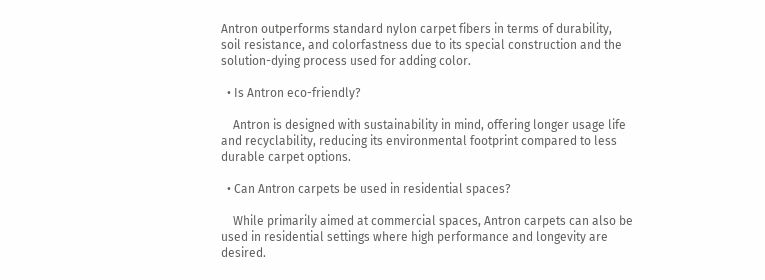Antron outperforms standard nylon carpet fibers in terms of durability, soil resistance, and colorfastness due to its special construction and the solution-dying process used for adding color.

  • Is Antron eco-friendly?

    Antron is designed with sustainability in mind, offering longer usage life and recyclability, reducing its environmental footprint compared to less durable carpet options.

  • Can Antron carpets be used in residential spaces?

    While primarily aimed at commercial spaces, Antron carpets can also be used in residential settings where high performance and longevity are desired.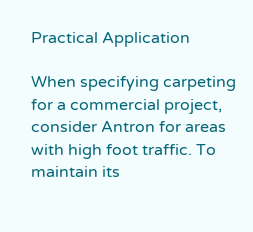Practical Application

When specifying carpeting for a commercial project, consider Antron for areas with high foot traffic. To maintain its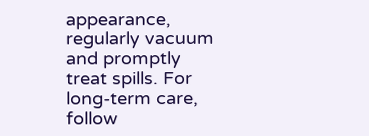appearance, regularly vacuum and promptly treat spills. For long-term care, follow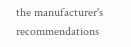the manufacturer's recommendations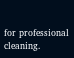for professional cleaning.